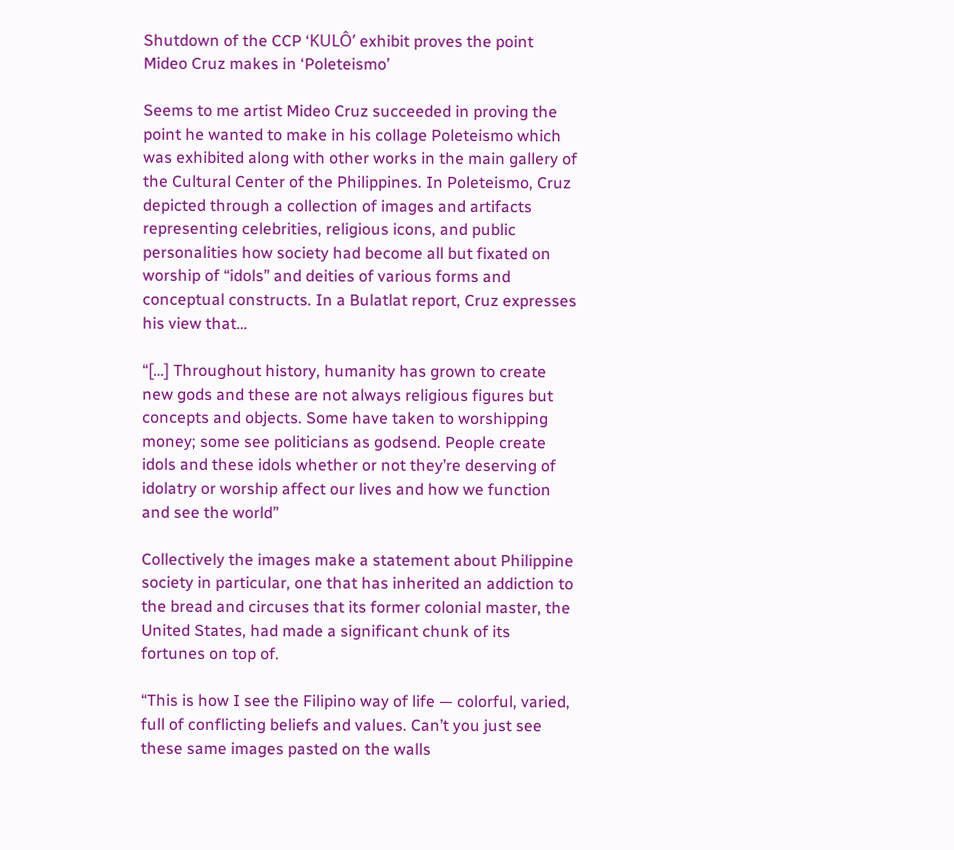Shutdown of the CCP ‘KULÔ’ exhibit proves the point Mideo Cruz makes in ‘Poleteismo’

Seems to me artist Mideo Cruz succeeded in proving the point he wanted to make in his collage Poleteismo which was exhibited along with other works in the main gallery of the Cultural Center of the Philippines. In Poleteismo, Cruz depicted through a collection of images and artifacts representing celebrities, religious icons, and public personalities how society had become all but fixated on worship of “idols” and deities of various forms and conceptual constructs. In a Bulatlat report, Cruz expresses his view that…

“[…] Throughout history, humanity has grown to create new gods and these are not always religious figures but concepts and objects. Some have taken to worshipping money; some see politicians as godsend. People create idols and these idols whether or not they’re deserving of idolatry or worship affect our lives and how we function and see the world”

Collectively the images make a statement about Philippine society in particular, one that has inherited an addiction to the bread and circuses that its former colonial master, the United States, had made a significant chunk of its fortunes on top of.

“This is how I see the Filipino way of life — colorful, varied, full of conflicting beliefs and values. Can’t you just see these same images pasted on the walls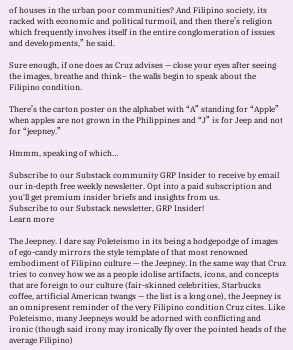of houses in the urban poor communities? And Filipino society, its racked with economic and political turmoil, and then there’s religion which frequently involves itself in the entire conglomeration of issues and developments,” he said.

Sure enough, if one does as Cruz advises — close your eyes after seeing the images, breathe and think– the walls begin to speak about the Filipino condition.

There’s the carton poster on the alphabet with “A” standing for “Apple” when apples are not grown in the Philippines and “J” is for Jeep and not for “jeepney.”

Hmmm, speaking of which…

Subscribe to our Substack community GRP Insider to receive by email our in-depth free weekly newsletter. Opt into a paid subscription and you'll get premium insider briefs and insights from us.
Subscribe to our Substack newsletter, GRP Insider!
Learn more

The Jeepney. I dare say Poleteismo in its being a hodgepodge of images of ego-candy mirrors the style template of that most renowned embodiment of Filipino culture — the Jeepney. In the same way that Cruz tries to convey how we as a people idolise artifacts, icons, and concepts that are foreign to our culture (fair-skinned celebrities, Starbucks coffee, artificial American twangs — the list is a long one), the Jeepney is an omnipresent reminder of the very Filipino condition Cruz cites. Like Poleteismo, many Jeepneys would be adorned with conflicting and ironic (though said irony may ironically fly over the pointed heads of the average Filipino)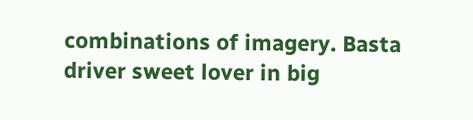combinations of imagery. Basta driver sweet lover in big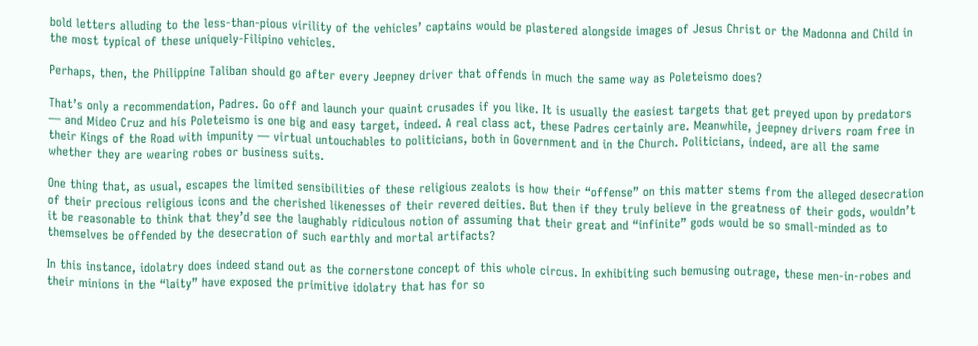bold letters alluding to the less-than-pious virility of the vehicles’ captains would be plastered alongside images of Jesus Christ or the Madonna and Child in the most typical of these uniquely-Filipino vehicles.

Perhaps, then, the Philippine Taliban should go after every Jeepney driver that offends in much the same way as Poleteismo does?

That’s only a recommendation, Padres. Go off and launch your quaint crusades if you like. It is usually the easiest targets that get preyed upon by predators — and Mideo Cruz and his Poleteismo is one big and easy target, indeed. A real class act, these Padres certainly are. Meanwhile, jeepney drivers roam free in their Kings of the Road with impunity — virtual untouchables to politicians, both in Government and in the Church. Politicians, indeed, are all the same whether they are wearing robes or business suits.

One thing that, as usual, escapes the limited sensibilities of these religious zealots is how their “offense” on this matter stems from the alleged desecration of their precious religious icons and the cherished likenesses of their revered deities. But then if they truly believe in the greatness of their gods, wouldn’t it be reasonable to think that they’d see the laughably ridiculous notion of assuming that their great and “infinite” gods would be so small-minded as to themselves be offended by the desecration of such earthly and mortal artifacts?

In this instance, idolatry does indeed stand out as the cornerstone concept of this whole circus. In exhibiting such bemusing outrage, these men-in-robes and their minions in the “laity” have exposed the primitive idolatry that has for so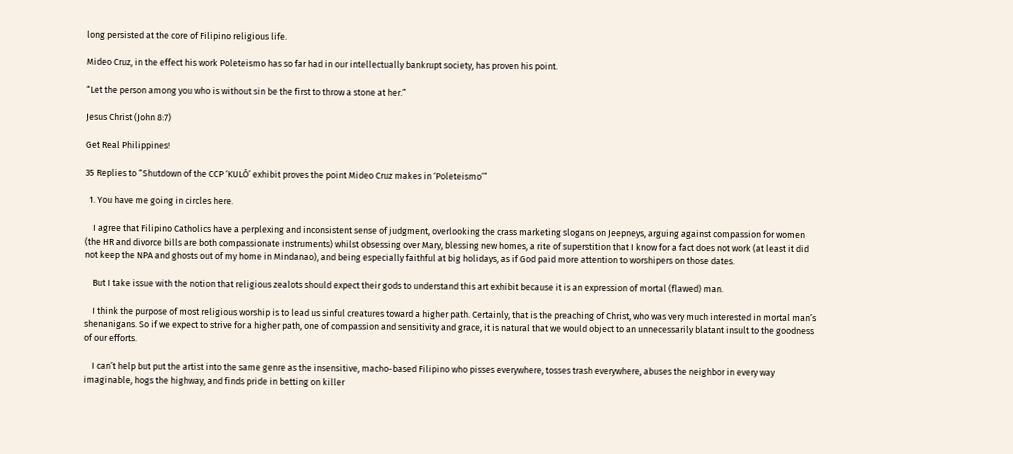long persisted at the core of Filipino religious life.

Mideo Cruz, in the effect his work Poleteismo has so far had in our intellectually bankrupt society, has proven his point.

“Let the person among you who is without sin be the first to throw a stone at her.”

Jesus Christ (John 8:7)

Get Real Philippines!

35 Replies to “Shutdown of the CCP ‘KULÔ’ exhibit proves the point Mideo Cruz makes in ‘Poleteismo’”

  1. You have me going in circles here.

    I agree that Filipino Catholics have a perplexing and inconsistent sense of judgment, overlooking the crass marketing slogans on Jeepneys, arguing against compassion for women (the HR and divorce bills are both compassionate instruments) whilst obsessing over Mary, blessing new homes, a rite of superstition that I know for a fact does not work (at least it did not keep the NPA and ghosts out of my home in Mindanao), and being especially faithful at big holidays, as if God paid more attention to worshipers on those dates.

    But I take issue with the notion that religious zealots should expect their gods to understand this art exhibit because it is an expression of mortal (flawed) man.

    I think the purpose of most religious worship is to lead us sinful creatures toward a higher path. Certainly, that is the preaching of Christ, who was very much interested in mortal man’s shenanigans. So if we expect to strive for a higher path, one of compassion and sensitivity and grace, it is natural that we would object to an unnecessarily blatant insult to the goodness of our efforts.

    I can’t help but put the artist into the same genre as the insensitive, macho-based Filipino who pisses everywhere, tosses trash everywhere, abuses the neighbor in every way imaginable, hogs the highway, and finds pride in betting on killer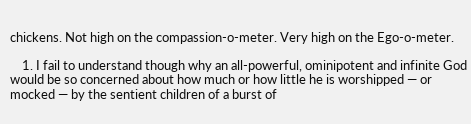chickens. Not high on the compassion-o-meter. Very high on the Ego-o-meter.

    1. I fail to understand though why an all-powerful, ominipotent and infinite God would be so concerned about how much or how little he is worshipped — or mocked — by the sentient children of a burst of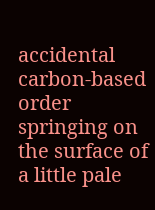accidental carbon-based order springing on the surface of a little pale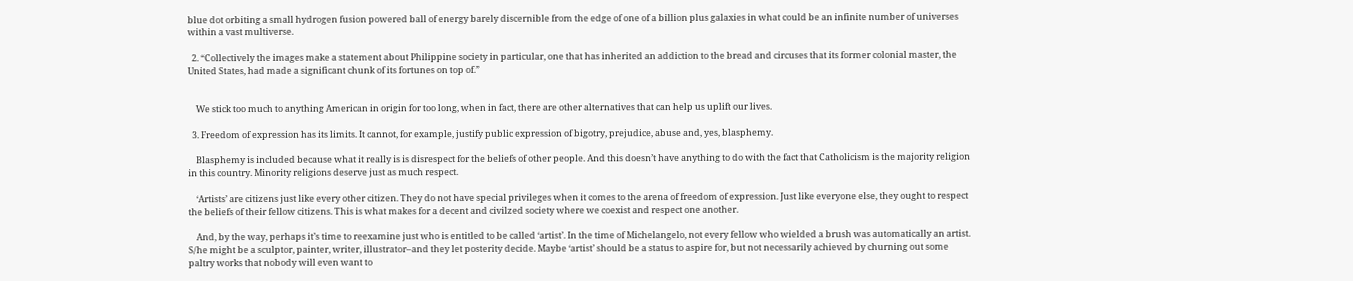blue dot orbiting a small hydrogen fusion powered ball of energy barely discernible from the edge of one of a billion plus galaxies in what could be an infinite number of universes within a vast multiverse.

  2. “Collectively the images make a statement about Philippine society in particular, one that has inherited an addiction to the bread and circuses that its former colonial master, the United States, had made a significant chunk of its fortunes on top of.”


    We stick too much to anything American in origin for too long, when in fact, there are other alternatives that can help us uplift our lives.

  3. Freedom of expression has its limits. It cannot, for example, justify public expression of bigotry, prejudice, abuse and, yes, blasphemy.

    Blasphemy is included because what it really is is disrespect for the beliefs of other people. And this doesn’t have anything to do with the fact that Catholicism is the majority religion in this country. Minority religions deserve just as much respect.

    ‘Artists’ are citizens just like every other citizen. They do not have special privileges when it comes to the arena of freedom of expression. Just like everyone else, they ought to respect the beliefs of their fellow citizens. This is what makes for a decent and civilzed society where we coexist and respect one another.

    And, by the way, perhaps it’s time to reexamine just who is entitled to be called ‘artist’. In the time of Michelangelo, not every fellow who wielded a brush was automatically an artist. S/he might be a sculptor, painter, writer, illustrator–and they let posterity decide. Maybe ‘artist’ should be a status to aspire for, but not necessarily achieved by churning out some paltry works that nobody will even want to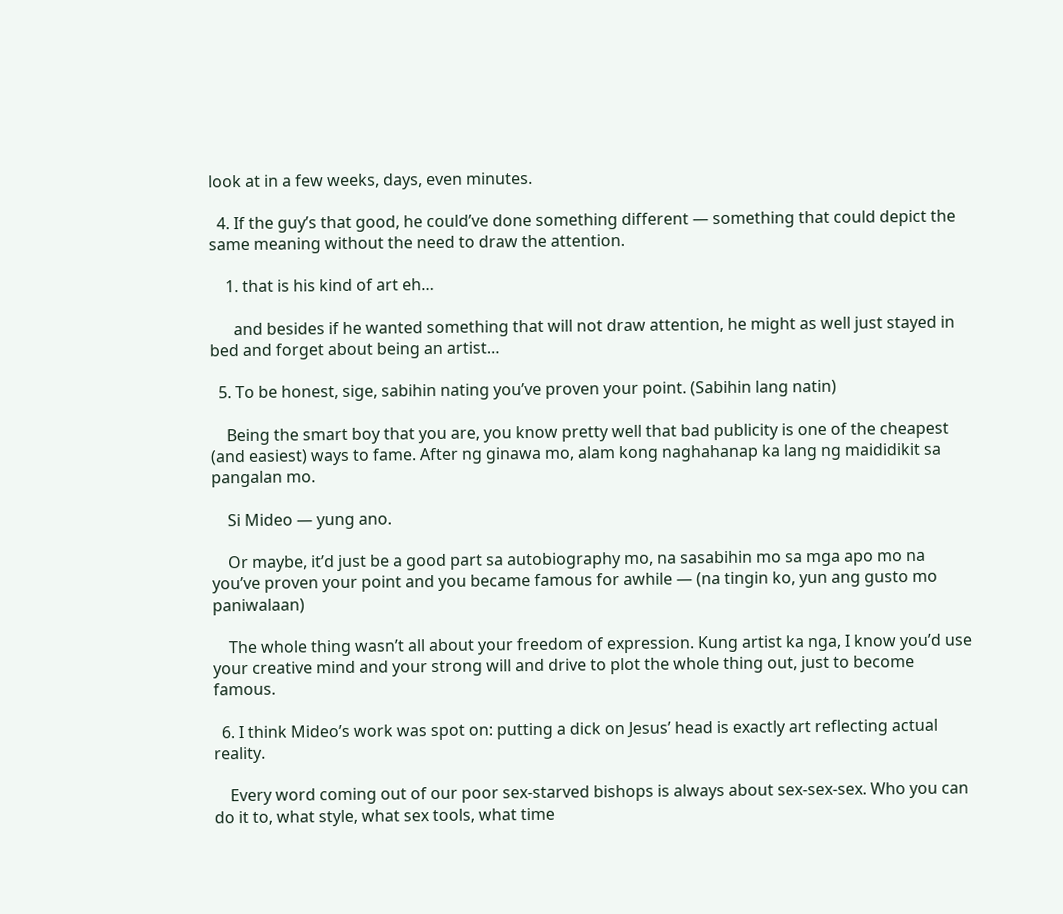look at in a few weeks, days, even minutes.

  4. If the guy’s that good, he could’ve done something different — something that could depict the same meaning without the need to draw the attention.

    1. that is his kind of art eh…

      and besides if he wanted something that will not draw attention, he might as well just stayed in bed and forget about being an artist…

  5. To be honest, sige, sabihin nating you’ve proven your point. (Sabihin lang natin)

    Being the smart boy that you are, you know pretty well that bad publicity is one of the cheapest (and easiest) ways to fame. After ng ginawa mo, alam kong naghahanap ka lang ng maididikit sa pangalan mo.

    Si Mideo — yung ano.

    Or maybe, it’d just be a good part sa autobiography mo, na sasabihin mo sa mga apo mo na you’ve proven your point and you became famous for awhile — (na tingin ko, yun ang gusto mo paniwalaan)

    The whole thing wasn’t all about your freedom of expression. Kung artist ka nga, I know you’d use your creative mind and your strong will and drive to plot the whole thing out, just to become famous.

  6. I think Mideo’s work was spot on: putting a dick on Jesus’ head is exactly art reflecting actual reality.

    Every word coming out of our poor sex-starved bishops is always about sex-sex-sex. Who you can do it to, what style, what sex tools, what time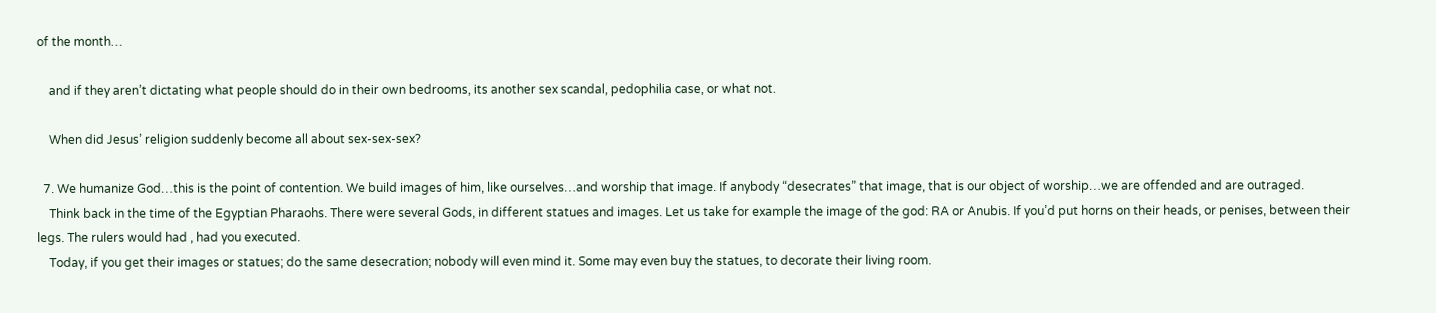of the month…

    and if they aren’t dictating what people should do in their own bedrooms, its another sex scandal, pedophilia case, or what not.

    When did Jesus’ religion suddenly become all about sex-sex-sex?

  7. We humanize God…this is the point of contention. We build images of him, like ourselves…and worship that image. If anybody “desecrates” that image, that is our object of worship…we are offended and are outraged.
    Think back in the time of the Egyptian Pharaohs. There were several Gods, in different statues and images. Let us take for example the image of the god: RA or Anubis. If you’d put horns on their heads, or penises, between their legs. The rulers would had , had you executed.
    Today, if you get their images or statues; do the same desecration; nobody will even mind it. Some may even buy the statues, to decorate their living room.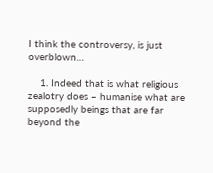I think the controversy, is just overblown…

    1. Indeed that is what religious zealotry does – humanise what are supposedly beings that are far beyond the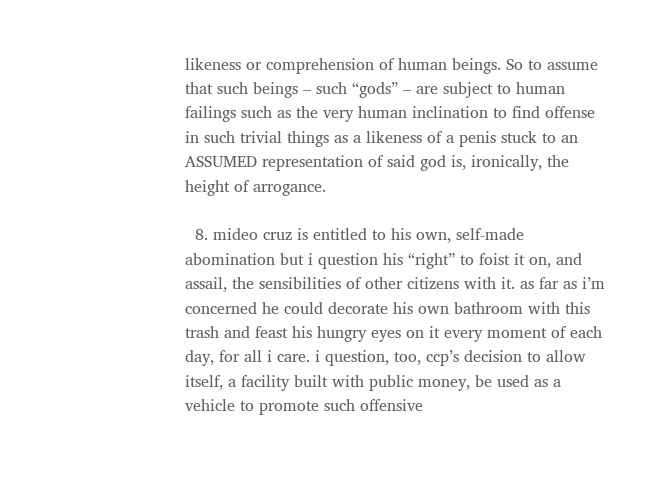likeness or comprehension of human beings. So to assume that such beings – such “gods” – are subject to human failings such as the very human inclination to find offense in such trivial things as a likeness of a penis stuck to an ASSUMED representation of said god is, ironically, the height of arrogance.

  8. mideo cruz is entitled to his own, self-made abomination but i question his “right” to foist it on, and assail, the sensibilities of other citizens with it. as far as i’m concerned he could decorate his own bathroom with this trash and feast his hungry eyes on it every moment of each day, for all i care. i question, too, ccp’s decision to allow itself, a facility built with public money, be used as a vehicle to promote such offensive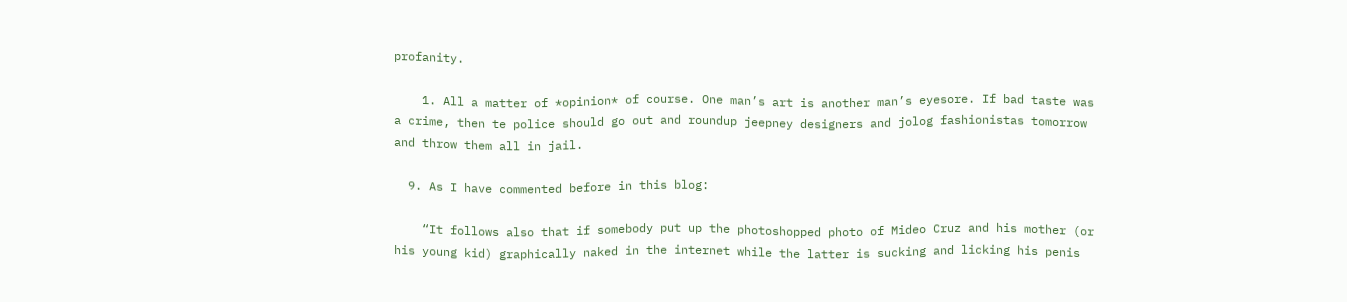profanity.

    1. All a matter of *opinion* of course. One man’s art is another man’s eyesore. If bad taste was a crime, then te police should go out and roundup jeepney designers and jolog fashionistas tomorrow and throw them all in jail.

  9. As I have commented before in this blog:

    “It follows also that if somebody put up the photoshopped photo of Mideo Cruz and his mother (or his young kid) graphically naked in the internet while the latter is sucking and licking his penis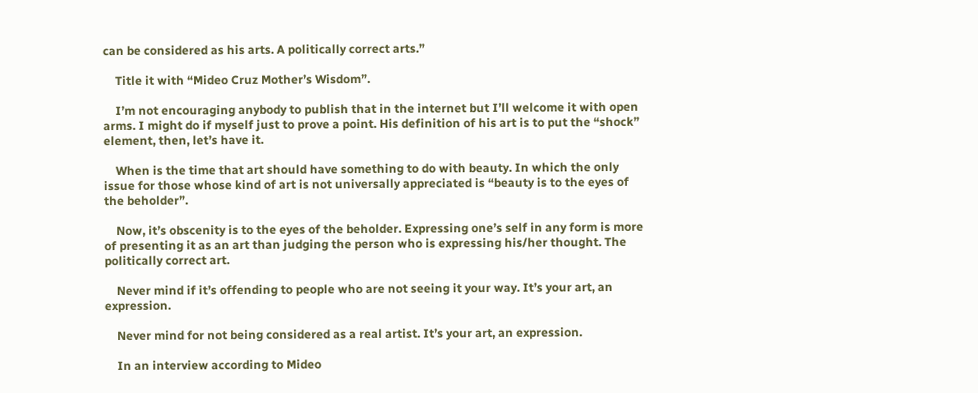can be considered as his arts. A politically correct arts.”

    Title it with “Mideo Cruz Mother’s Wisdom”.

    I’m not encouraging anybody to publish that in the internet but I’ll welcome it with open arms. I might do if myself just to prove a point. His definition of his art is to put the “shock” element, then, let’s have it.

    When is the time that art should have something to do with beauty. In which the only issue for those whose kind of art is not universally appreciated is “beauty is to the eyes of the beholder”.

    Now, it’s obscenity is to the eyes of the beholder. Expressing one’s self in any form is more of presenting it as an art than judging the person who is expressing his/her thought. The politically correct art.

    Never mind if it’s offending to people who are not seeing it your way. It’s your art, an expression.

    Never mind for not being considered as a real artist. It’s your art, an expression.

    In an interview according to Mideo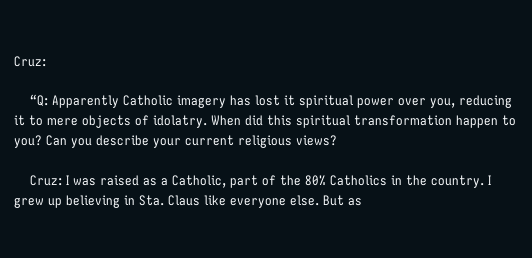Cruz:

    “Q: Apparently Catholic imagery has lost it spiritual power over you, reducing it to mere objects of idolatry. When did this spiritual transformation happen to you? Can you describe your current religious views?

    Cruz: I was raised as a Catholic, part of the 80% Catholics in the country. I grew up believing in Sta. Claus like everyone else. But as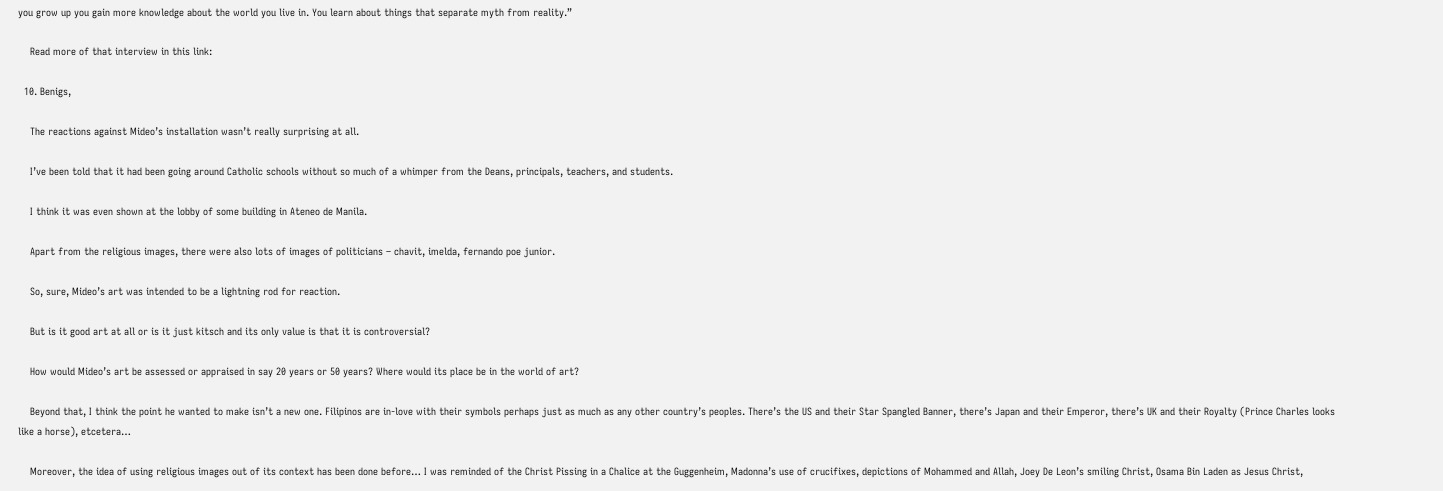you grow up you gain more knowledge about the world you live in. You learn about things that separate myth from reality.”

    Read more of that interview in this link:

  10. Benigs,

    The reactions against Mideo’s installation wasn’t really surprising at all.

    I’ve been told that it had been going around Catholic schools without so much of a whimper from the Deans, principals, teachers, and students.

    I think it was even shown at the lobby of some building in Ateneo de Manila.

    Apart from the religious images, there were also lots of images of politicians – chavit, imelda, fernando poe junior.

    So, sure, Mideo’s art was intended to be a lightning rod for reaction.

    But is it good art at all or is it just kitsch and its only value is that it is controversial?

    How would Mideo’s art be assessed or appraised in say 20 years or 50 years? Where would its place be in the world of art?

    Beyond that, I think the point he wanted to make isn’t a new one. Filipinos are in-love with their symbols perhaps just as much as any other country’s peoples. There’s the US and their Star Spangled Banner, there’s Japan and their Emperor, there’s UK and their Royalty (Prince Charles looks like a horse), etcetera…

    Moreover, the idea of using religious images out of its context has been done before… I was reminded of the Christ Pissing in a Chalice at the Guggenheim, Madonna’s use of crucifixes, depictions of Mohammed and Allah, Joey De Leon’s smiling Christ, Osama Bin Laden as Jesus Christ,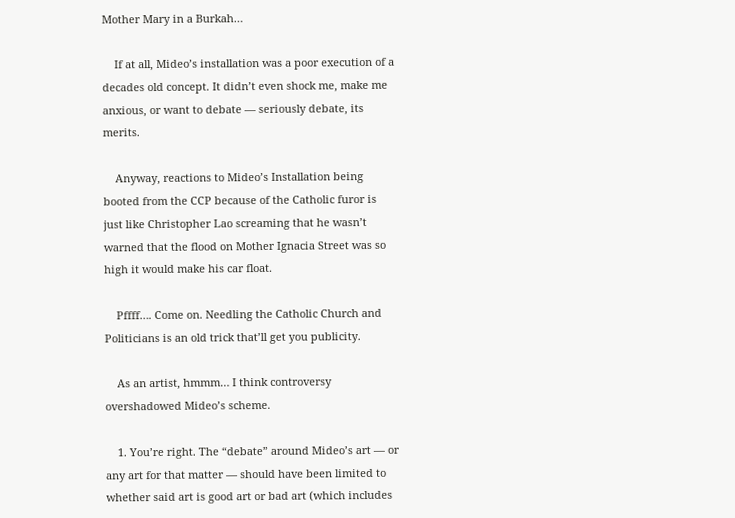Mother Mary in a Burkah…

    If at all, Mideo’s installation was a poor execution of a decades old concept. It didn’t even shock me, make me anxious, or want to debate — seriously debate, its merits.

    Anyway, reactions to Mideo’s Installation being booted from the CCP because of the Catholic furor is just like Christopher Lao screaming that he wasn’t warned that the flood on Mother Ignacia Street was so high it would make his car float.

    Pffff…. Come on. Needling the Catholic Church and Politicians is an old trick that’ll get you publicity.

    As an artist, hmmm… I think controversy overshadowed Mideo’s scheme.

    1. You’re right. The “debate” around Mideo’s art — or any art for that matter — should have been limited to whether said art is good art or bad art (which includes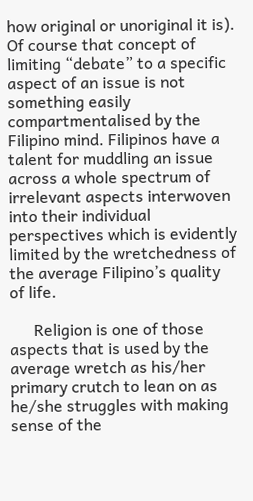how original or unoriginal it is). Of course that concept of limiting “debate” to a specific aspect of an issue is not something easily compartmentalised by the Filipino mind. Filipinos have a talent for muddling an issue across a whole spectrum of irrelevant aspects interwoven into their individual perspectives which is evidently limited by the wretchedness of the average Filipino’s quality of life.

      Religion is one of those aspects that is used by the average wretch as his/her primary crutch to lean on as he/she struggles with making sense of the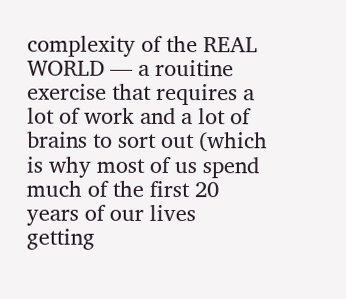complexity of the REAL WORLD — a rouitine exercise that requires a lot of work and a lot of brains to sort out (which is why most of us spend much of the first 20 years of our lives getting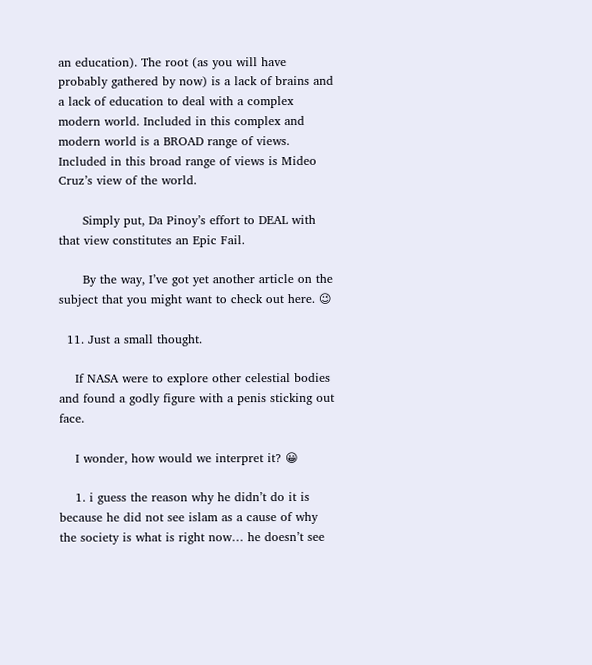an education). The root (as you will have probably gathered by now) is a lack of brains and a lack of education to deal with a complex modern world. Included in this complex and modern world is a BROAD range of views. Included in this broad range of views is Mideo Cruz’s view of the world.

      Simply put, Da Pinoy’s effort to DEAL with that view constitutes an Epic Fail.

      By the way, I’ve got yet another article on the subject that you might want to check out here. 😉

  11. Just a small thought.

    If NASA were to explore other celestial bodies and found a godly figure with a penis sticking out face.

    I wonder, how would we interpret it? 😀

    1. i guess the reason why he didn’t do it is because he did not see islam as a cause of why the society is what is right now… he doesn’t see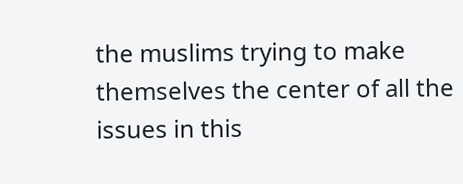the muslims trying to make themselves the center of all the issues in this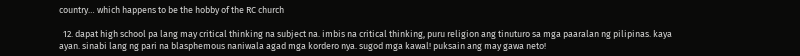country… which happens to be the hobby of the RC church

  12. dapat high school pa lang may critical thinking na subject na. imbis na critical thinking, puru religion ang tinuturo sa mga paaralan ng pilipinas. kaya ayan. sinabi lang ng pari na blasphemous naniwala agad mga kordero nya. sugod mga kawal! puksain ang may gawa neto!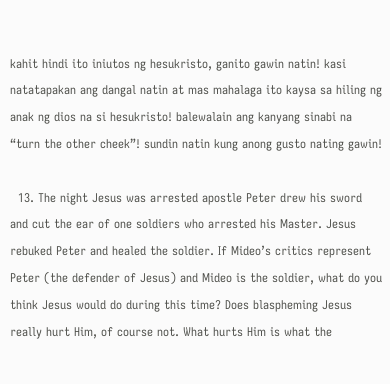kahit hindi ito iniutos ng hesukristo, ganito gawin natin! kasi natatapakan ang dangal natin at mas mahalaga ito kaysa sa hiling ng anak ng dios na si hesukristo! balewalain ang kanyang sinabi na “turn the other cheek”! sundin natin kung anong gusto nating gawin!

  13. The night Jesus was arrested apostle Peter drew his sword and cut the ear of one soldiers who arrested his Master. Jesus rebuked Peter and healed the soldier. If Mideo’s critics represent Peter (the defender of Jesus) and Mideo is the soldier, what do you think Jesus would do during this time? Does blaspheming Jesus really hurt Him, of course not. What hurts Him is what the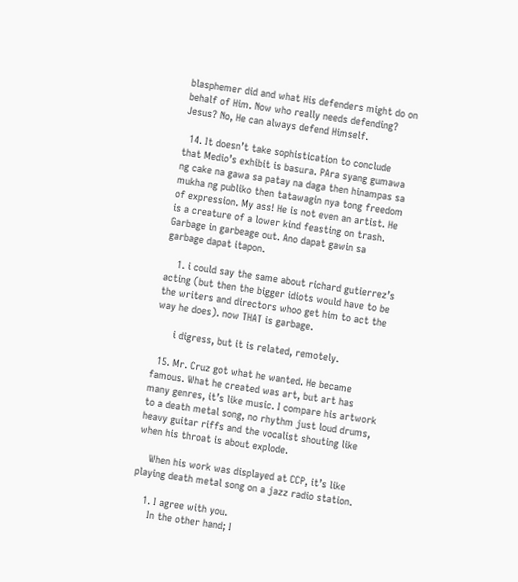blasphemer did and what His defenders might do on behalf of Him. Now who really needs defending? Jesus? No, He can always defend Himself.

  14. It doesn’t take sophistication to conclude that Medio’s exhibit is basura. PAra syang gumawa ng cake na gawa sa patay na daga then hinampas sa mukha ng publiko then tatawagin nya tong freedom of expression. My ass! He is not even an artist. He is a creature of a lower kind feasting on trash. Garbage in garbeage out. Ano dapat gawin sa garbage dapat itapon.

    1. i could say the same about richard gutierrez’s acting (but then the bigger idiots would have to be the writers and directors whoo get him to act the way he does). now THAT is garbage.

      i digress, but it is related, remotely.

  15. Mr. Cruz got what he wanted. He became famous. What he created was art, but art has many genres, it’s like music. I compare his artwork to a death metal song, no rhythm just loud drums, heavy guitar riffs and the vocalist shouting like when his throat is about explode.

    When his work was displayed at CCP, it’s like playing death metal song on a jazz radio station.

    1. I agree with you.
      In the other hand; I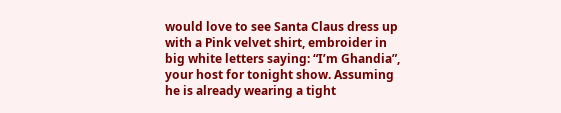would love to see Santa Claus dress up with a Pink velvet shirt, embroider in big white letters saying: “I’m Ghandia”, your host for tonight show. Assuming he is already wearing a tight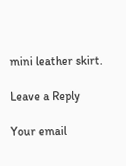mini leather skirt.

Leave a Reply

Your email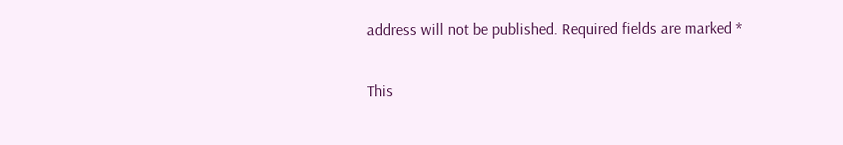address will not be published. Required fields are marked *

This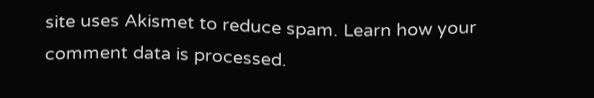site uses Akismet to reduce spam. Learn how your comment data is processed.